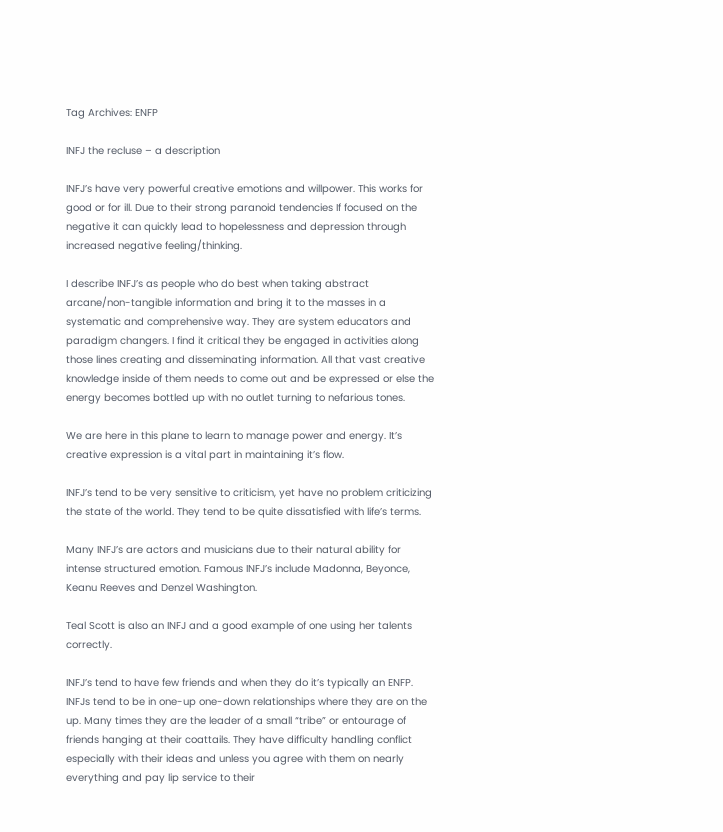Tag Archives: ENFP

INFJ the recluse – a description

INFJ’s have very powerful creative emotions and willpower. This works for good or for ill. Due to their strong paranoid tendencies If focused on the negative it can quickly lead to hopelessness and depression through increased negative feeling/thinking.

I describe INFJ’s as people who do best when taking abstract arcane/non-tangible information and bring it to the masses in a systematic and comprehensive way. They are system educators and paradigm changers. I find it critical they be engaged in activities along those lines creating and disseminating information. All that vast creative knowledge inside of them needs to come out and be expressed or else the energy becomes bottled up with no outlet turning to nefarious tones.

We are here in this plane to learn to manage power and energy. It’s creative expression is a vital part in maintaining it’s flow.

INFJ’s tend to be very sensitive to criticism, yet have no problem criticizing the state of the world. They tend to be quite dissatisfied with life’s terms.

Many INFJ’s are actors and musicians due to their natural ability for intense structured emotion. Famous INFJ’s include Madonna, Beyonce, Keanu Reeves and Denzel Washington.

Teal Scott is also an INFJ and a good example of one using her talents correctly.

INFJ’s tend to have few friends and when they do it’s typically an ENFP. INFJs tend to be in one-up one-down relationships where they are on the up. Many times they are the leader of a small “tribe” or entourage of friends hanging at their coattails. They have difficulty handling conflict especially with their ideas and unless you agree with them on nearly everything and pay lip service to their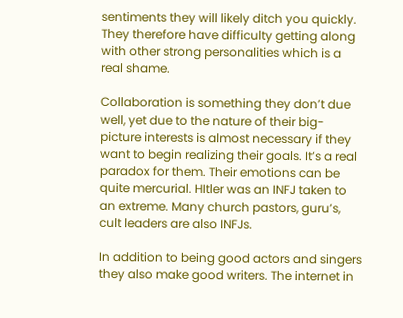sentiments they will likely ditch you quickly. They therefore have difficulty getting along with other strong personalities which is a real shame.

Collaboration is something they don’t due well, yet due to the nature of their big-picture interests is almost necessary if they want to begin realizing their goals. It’s a real paradox for them. Their emotions can be quite mercurial. HItler was an INFJ taken to an extreme. Many church pastors, guru’s, cult leaders are also INFJs.

In addition to being good actors and singers they also make good writers. The internet in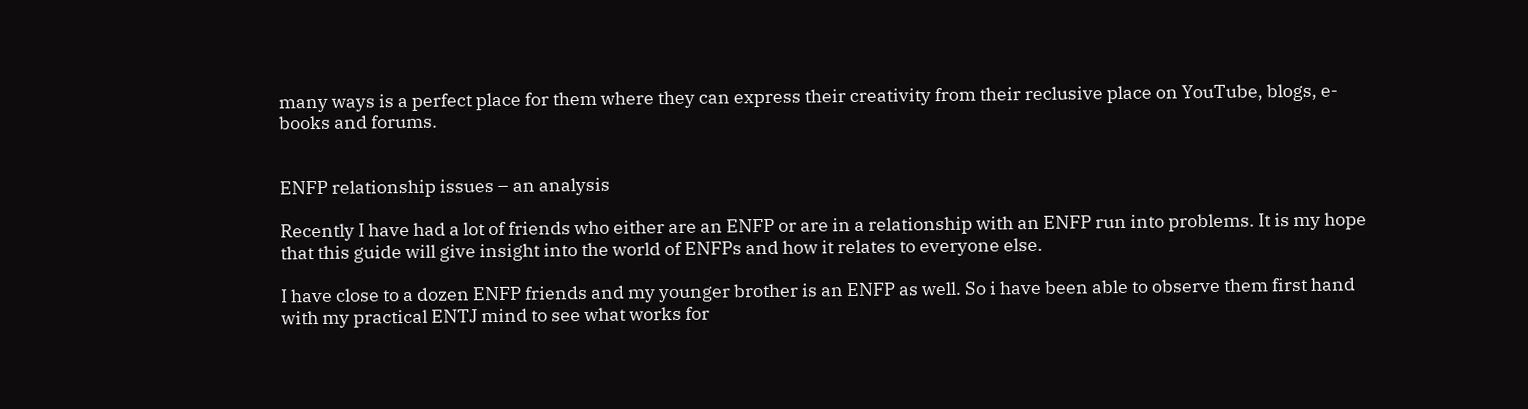many ways is a perfect place for them where they can express their creativity from their reclusive place on YouTube, blogs, e-books and forums.


ENFP relationship issues – an analysis

Recently I have had a lot of friends who either are an ENFP or are in a relationship with an ENFP run into problems. It is my hope that this guide will give insight into the world of ENFPs and how it relates to everyone else.

I have close to a dozen ENFP friends and my younger brother is an ENFP as well. So i have been able to observe them first hand with my practical ENTJ mind to see what works for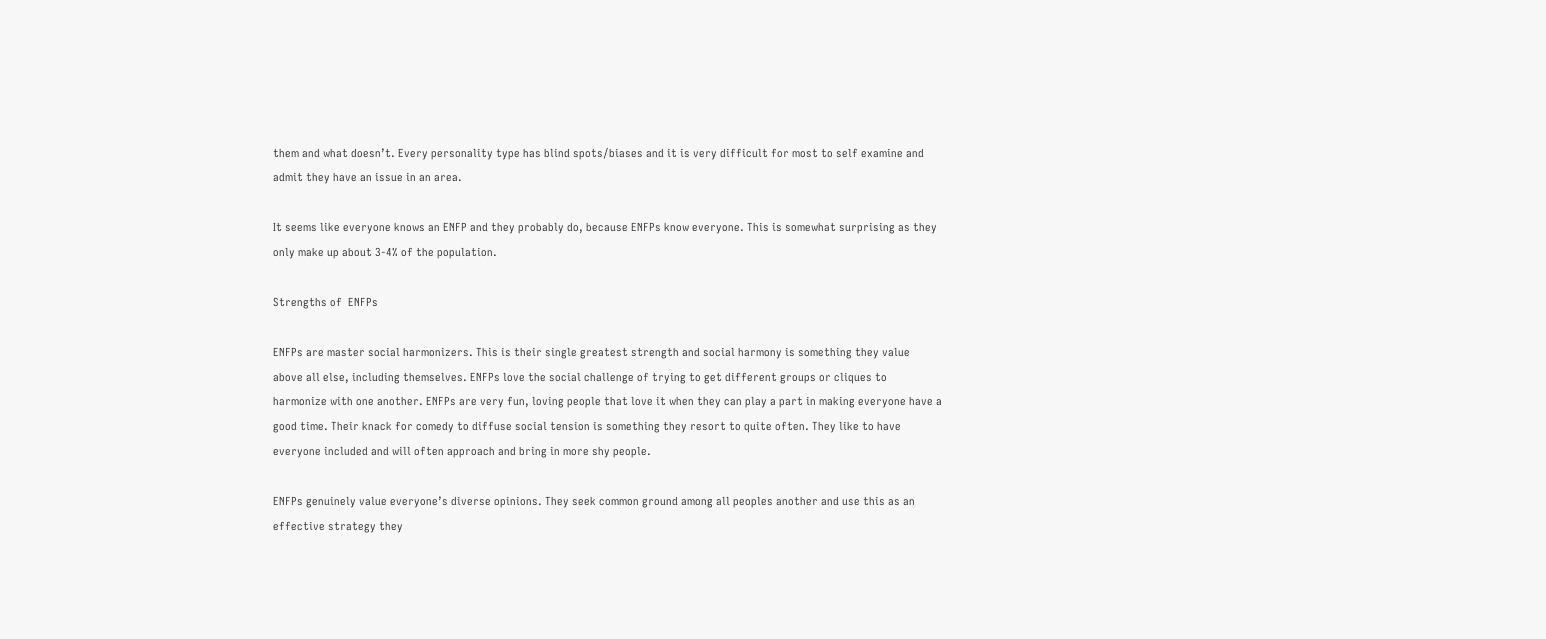them and what doesn’t. Every personality type has blind spots/biases and it is very difficult for most to self examine and admit they have an issue in an area.

It seems like everyone knows an ENFP and they probably do, because ENFPs know everyone. This is somewhat surprising as they only make up about 3-4% of the population.

Strengths of  ENFPs

ENFPs are master social harmonizers. This is their single greatest strength and social harmony is something they value above all else, including themselves. ENFPs love the social challenge of trying to get different groups or cliques to harmonize with one another. ENFPs are very fun, loving people that love it when they can play a part in making everyone have a good time. Their knack for comedy to diffuse social tension is something they resort to quite often. They like to have everyone included and will often approach and bring in more shy people.

ENFPs genuinely value everyone’s diverse opinions. They seek common ground among all peoples another and use this as an effective strategy they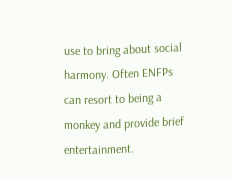use to bring about social harmony. Often ENFPs can resort to being a monkey and provide brief entertainment.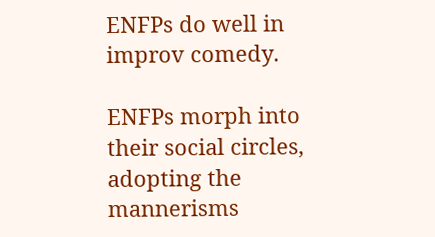ENFPs do well in improv comedy.

ENFPs morph into their social circles, adopting the mannerisms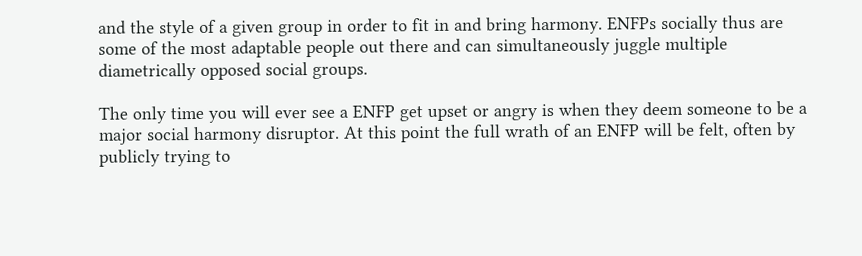and the style of a given group in order to fit in and bring harmony. ENFPs socially thus are some of the most adaptable people out there and can simultaneously juggle multiple diametrically opposed social groups.

The only time you will ever see a ENFP get upset or angry is when they deem someone to be a major social harmony disruptor. At this point the full wrath of an ENFP will be felt, often by publicly trying to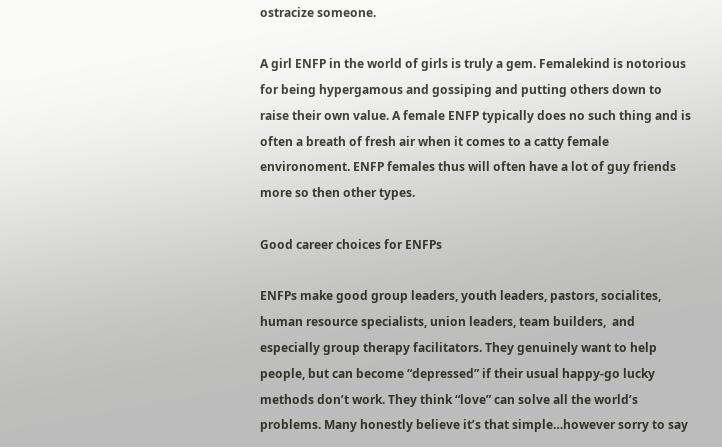ostracize someone.

A girl ENFP in the world of girls is truly a gem. Femalekind is notorious for being hypergamous and gossiping and putting others down to raise their own value. A female ENFP typically does no such thing and is often a breath of fresh air when it comes to a catty female environoment. ENFP females thus will often have a lot of guy friends more so then other types.

Good career choices for ENFPs

ENFPs make good group leaders, youth leaders, pastors, socialites, human resource specialists, union leaders, team builders,  and especially group therapy facilitators. They genuinely want to help people, but can become “depressed” if their usual happy-go lucky methods don’t work. They think “love” can solve all the world’s problems. Many honestly believe it’s that simple…however sorry to say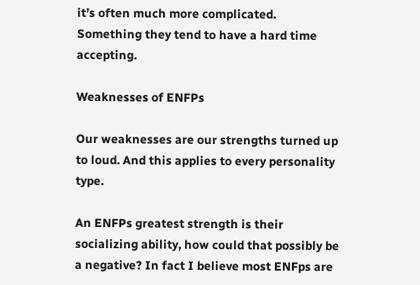it’s often much more complicated. Something they tend to have a hard time accepting.

Weaknesses of ENFPs

Our weaknesses are our strengths turned up to loud. And this applies to every personality type.

An ENFPs greatest strength is their socializing ability, how could that possibly be a negative? In fact I believe most ENFps are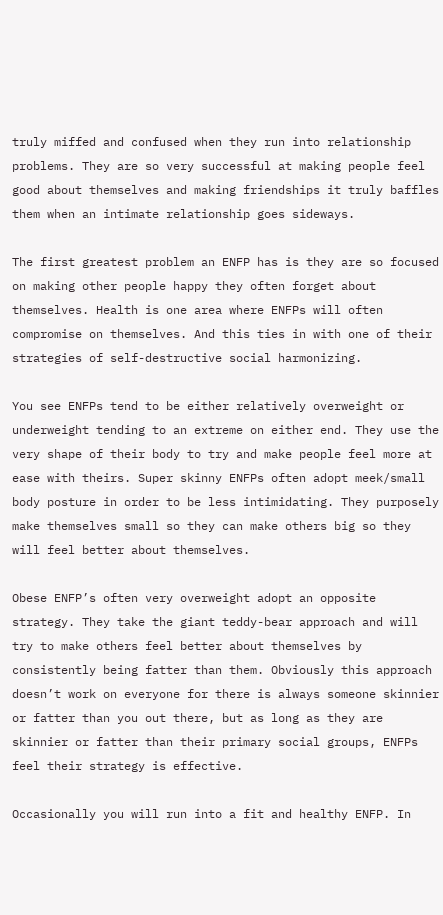truly miffed and confused when they run into relationship problems. They are so very successful at making people feel good about themselves and making friendships it truly baffles them when an intimate relationship goes sideways.

The first greatest problem an ENFP has is they are so focused on making other people happy they often forget about themselves. Health is one area where ENFPs will often compromise on themselves. And this ties in with one of their strategies of self-destructive social harmonizing.

You see ENFPs tend to be either relatively overweight or underweight tending to an extreme on either end. They use the very shape of their body to try and make people feel more at ease with theirs. Super skinny ENFPs often adopt meek/small body posture in order to be less intimidating. They purposely make themselves small so they can make others big so they will feel better about themselves.

Obese ENFP’s often very overweight adopt an opposite strategy. They take the giant teddy-bear approach and will try to make others feel better about themselves by consistently being fatter than them. Obviously this approach doesn’t work on everyone for there is always someone skinnier or fatter than you out there, but as long as they are skinnier or fatter than their primary social groups, ENFPs feel their strategy is effective.

Occasionally you will run into a fit and healthy ENFP. In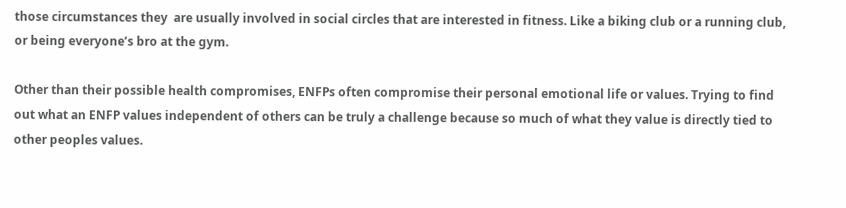those circumstances they  are usually involved in social circles that are interested in fitness. Like a biking club or a running club, or being everyone’s bro at the gym.

Other than their possible health compromises, ENFPs often compromise their personal emotional life or values. Trying to find out what an ENFP values independent of others can be truly a challenge because so much of what they value is directly tied to other peoples values.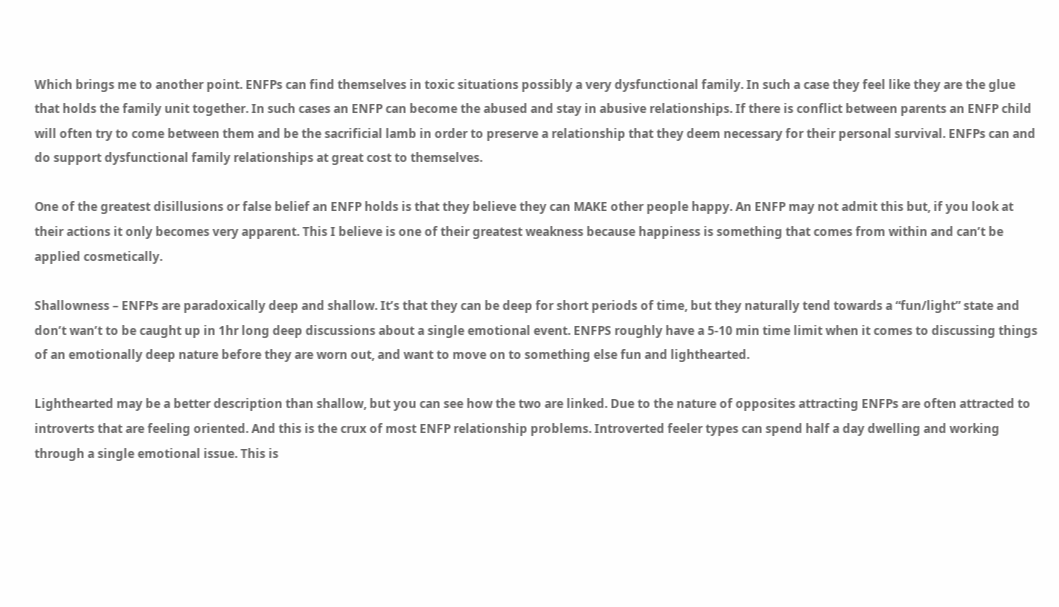Which brings me to another point. ENFPs can find themselves in toxic situations possibly a very dysfunctional family. In such a case they feel like they are the glue that holds the family unit together. In such cases an ENFP can become the abused and stay in abusive relationships. If there is conflict between parents an ENFP child will often try to come between them and be the sacrificial lamb in order to preserve a relationship that they deem necessary for their personal survival. ENFPs can and do support dysfunctional family relationships at great cost to themselves.

One of the greatest disillusions or false belief an ENFP holds is that they believe they can MAKE other people happy. An ENFP may not admit this but, if you look at their actions it only becomes very apparent. This I believe is one of their greatest weakness because happiness is something that comes from within and can’t be applied cosmetically.

Shallowness – ENFPs are paradoxically deep and shallow. It’s that they can be deep for short periods of time, but they naturally tend towards a “fun/light” state and don’t wan’t to be caught up in 1hr long deep discussions about a single emotional event. ENFPS roughly have a 5-10 min time limit when it comes to discussing things of an emotionally deep nature before they are worn out, and want to move on to something else fun and lighthearted.

Lighthearted may be a better description than shallow, but you can see how the two are linked. Due to the nature of opposites attracting ENFPs are often attracted to introverts that are feeling oriented. And this is the crux of most ENFP relationship problems. Introverted feeler types can spend half a day dwelling and working through a single emotional issue. This is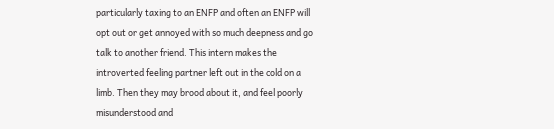particularly taxing to an ENFP and often an ENFP will opt out or get annoyed with so much deepness and go talk to another friend. This intern makes the introverted feeling partner left out in the cold on a limb. Then they may brood about it, and feel poorly misunderstood and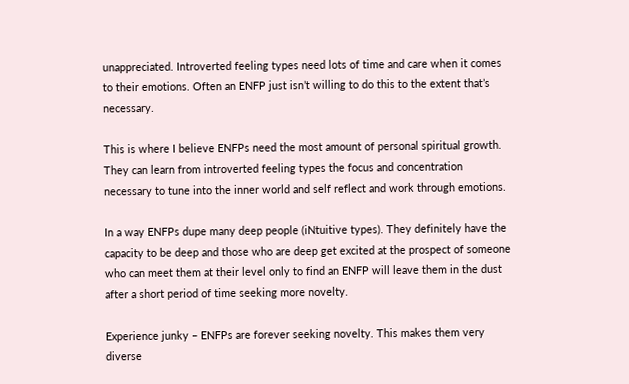unappreciated. Introverted feeling types need lots of time and care when it comes to their emotions. Often an ENFP just isn’t willing to do this to the extent that’s necessary.

This is where I believe ENFPs need the most amount of personal spiritual growth. They can learn from introverted feeling types the focus and concentration necessary to tune into the inner world and self reflect and work through emotions.

In a way ENFPs dupe many deep people (iNtuitive types). They definitely have the capacity to be deep and those who are deep get excited at the prospect of someone who can meet them at their level only to find an ENFP will leave them in the dust after a short period of time seeking more novelty.

Experience junky – ENFPs are forever seeking novelty. This makes them very diverse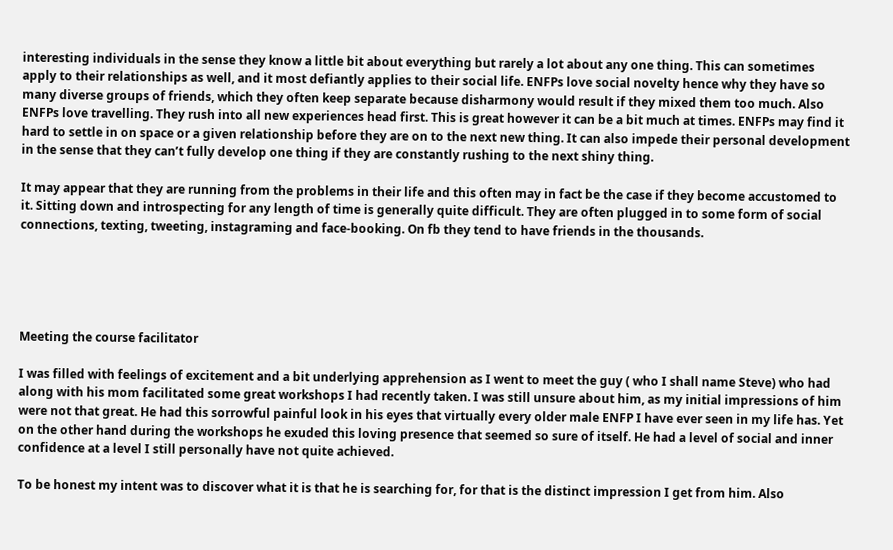interesting individuals in the sense they know a little bit about everything but rarely a lot about any one thing. This can sometimes apply to their relationships as well, and it most defiantly applies to their social life. ENFPs love social novelty hence why they have so many diverse groups of friends, which they often keep separate because disharmony would result if they mixed them too much. Also ENFPs love travelling. They rush into all new experiences head first. This is great however it can be a bit much at times. ENFPs may find it hard to settle in on space or a given relationship before they are on to the next new thing. It can also impede their personal development in the sense that they can’t fully develop one thing if they are constantly rushing to the next shiny thing.

It may appear that they are running from the problems in their life and this often may in fact be the case if they become accustomed to it. Sitting down and introspecting for any length of time is generally quite difficult. They are often plugged in to some form of social connections, texting, tweeting, instagraming and face-booking. On fb they tend to have friends in the thousands.





Meeting the course facilitator

I was filled with feelings of excitement and a bit underlying apprehension as I went to meet the guy ( who I shall name Steve) who had along with his mom facilitated some great workshops I had recently taken. I was still unsure about him, as my initial impressions of him were not that great. He had this sorrowful painful look in his eyes that virtually every older male ENFP I have ever seen in my life has. Yet on the other hand during the workshops he exuded this loving presence that seemed so sure of itself. He had a level of social and inner confidence at a level I still personally have not quite achieved.

To be honest my intent was to discover what it is that he is searching for, for that is the distinct impression I get from him. Also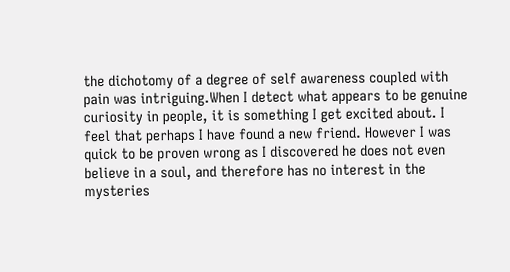the dichotomy of a degree of self awareness coupled with pain was intriguing.When I detect what appears to be genuine curiosity in people, it is something I get excited about. I feel that perhaps I have found a new friend. However I was quick to be proven wrong as I discovered he does not even believe in a soul, and therefore has no interest in the mysteries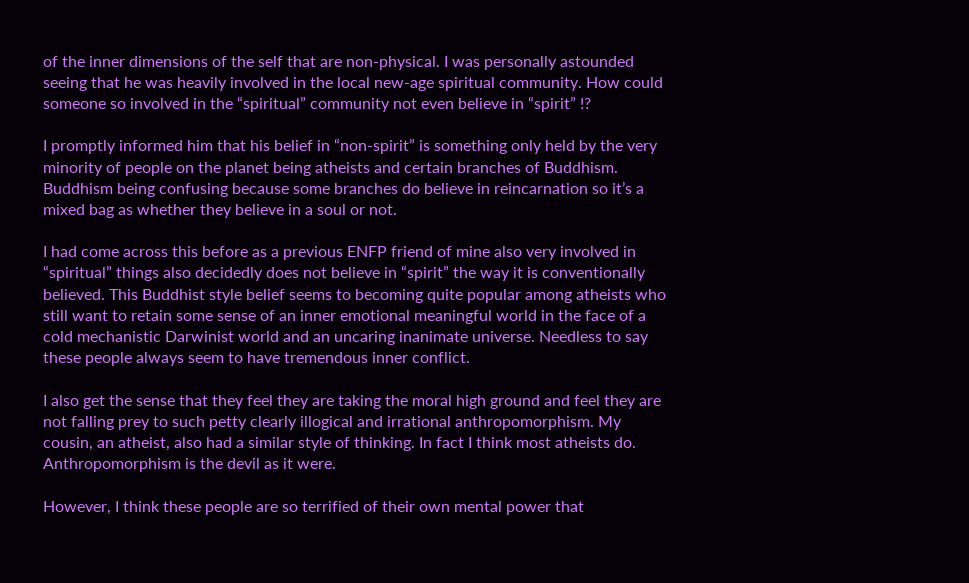of the inner dimensions of the self that are non-physical. I was personally astounded seeing that he was heavily involved in the local new-age spiritual community. How could someone so involved in the “spiritual” community not even believe in “spirit” !?

I promptly informed him that his belief in “non-spirit” is something only held by the very minority of people on the planet being atheists and certain branches of Buddhism. Buddhism being confusing because some branches do believe in reincarnation so it’s a mixed bag as whether they believe in a soul or not.

I had come across this before as a previous ENFP friend of mine also very involved in “spiritual” things also decidedly does not believe in “spirit” the way it is conventionally believed. This Buddhist style belief seems to becoming quite popular among atheists who still want to retain some sense of an inner emotional meaningful world in the face of a cold mechanistic Darwinist world and an uncaring inanimate universe. Needless to say these people always seem to have tremendous inner conflict.

I also get the sense that they feel they are taking the moral high ground and feel they are not falling prey to such petty clearly illogical and irrational anthropomorphism. My cousin, an atheist, also had a similar style of thinking. In fact I think most atheists do. Anthropomorphism is the devil as it were.

However, I think these people are so terrified of their own mental power that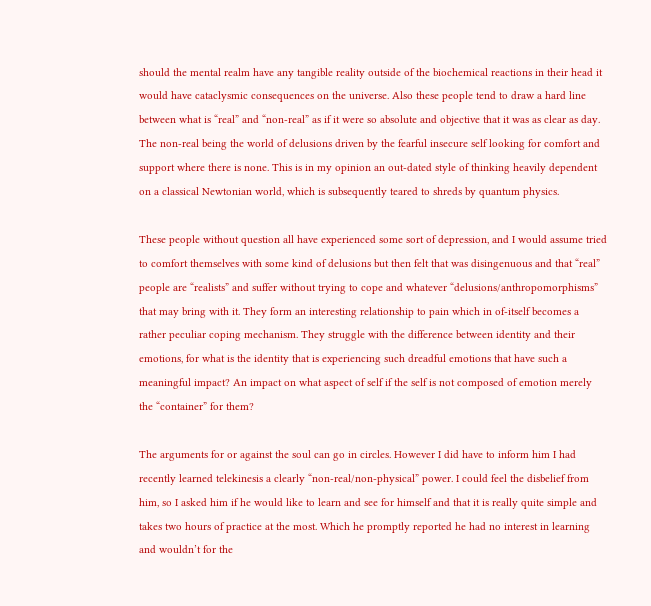should the mental realm have any tangible reality outside of the biochemical reactions in their head it would have cataclysmic consequences on the universe. Also these people tend to draw a hard line between what is “real” and “non-real” as if it were so absolute and objective that it was as clear as day. The non-real being the world of delusions driven by the fearful insecure self looking for comfort and support where there is none. This is in my opinion an out-dated style of thinking heavily dependent on a classical Newtonian world, which is subsequently teared to shreds by quantum physics.

These people without question all have experienced some sort of depression, and I would assume tried to comfort themselves with some kind of delusions but then felt that was disingenuous and that “real” people are “realists” and suffer without trying to cope and whatever “delusions/anthropomorphisms” that may bring with it. They form an interesting relationship to pain which in of-itself becomes a rather peculiar coping mechanism. They struggle with the difference between identity and their emotions, for what is the identity that is experiencing such dreadful emotions that have such a meaningful impact? An impact on what aspect of self if the self is not composed of emotion merely the “container” for them?

The arguments for or against the soul can go in circles. However I did have to inform him I had recently learned telekinesis a clearly “non-real/non-physical” power. I could feel the disbelief from him, so I asked him if he would like to learn and see for himself and that it is really quite simple and takes two hours of practice at the most. Which he promptly reported he had no interest in learning and wouldn’t for the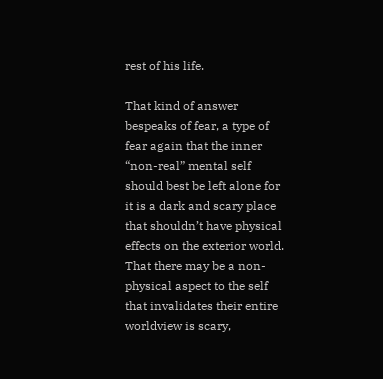rest of his life.

That kind of answer bespeaks of fear, a type of fear again that the inner “non-real” mental self should best be left alone for it is a dark and scary place that shouldn’t have physical effects on the exterior world. That there may be a non-physical aspect to the self that invalidates their entire worldview is scary,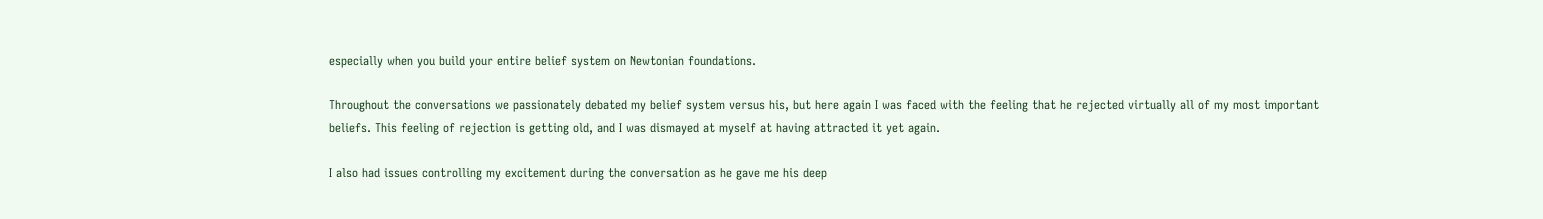especially when you build your entire belief system on Newtonian foundations.

Throughout the conversations we passionately debated my belief system versus his, but here again I was faced with the feeling that he rejected virtually all of my most important beliefs. This feeling of rejection is getting old, and I was dismayed at myself at having attracted it yet again.

I also had issues controlling my excitement during the conversation as he gave me his deep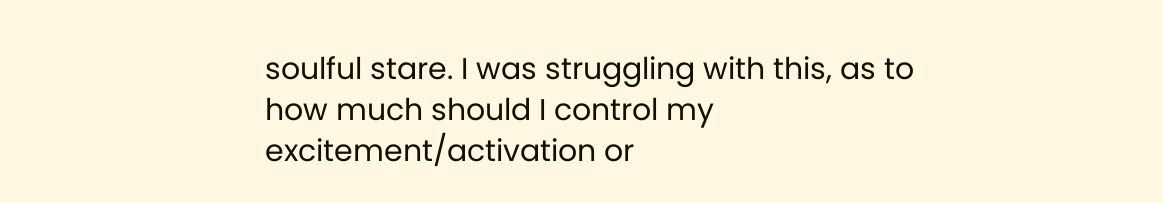soulful stare. I was struggling with this, as to how much should I control my excitement/activation or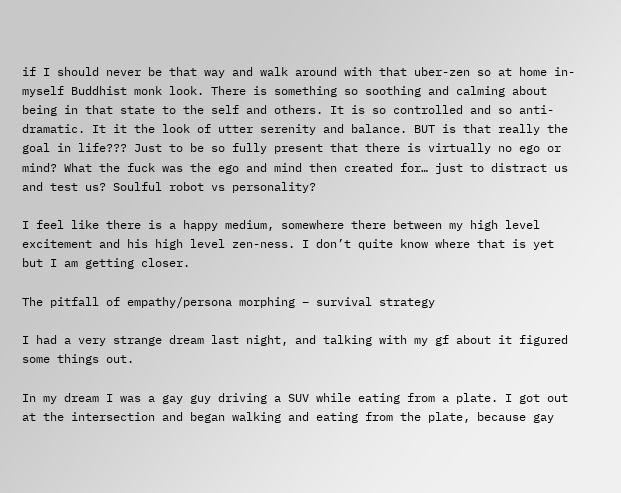if I should never be that way and walk around with that uber-zen so at home in-myself Buddhist monk look. There is something so soothing and calming about being in that state to the self and others. It is so controlled and so anti-dramatic. It it the look of utter serenity and balance. BUT is that really the goal in life??? Just to be so fully present that there is virtually no ego or mind? What the fuck was the ego and mind then created for… just to distract us and test us? Soulful robot vs personality?

I feel like there is a happy medium, somewhere there between my high level excitement and his high level zen-ness. I don’t quite know where that is yet but I am getting closer.

The pitfall of empathy/persona morphing – survival strategy

I had a very strange dream last night, and talking with my gf about it figured some things out.

In my dream I was a gay guy driving a SUV while eating from a plate. I got out at the intersection and began walking and eating from the plate, because gay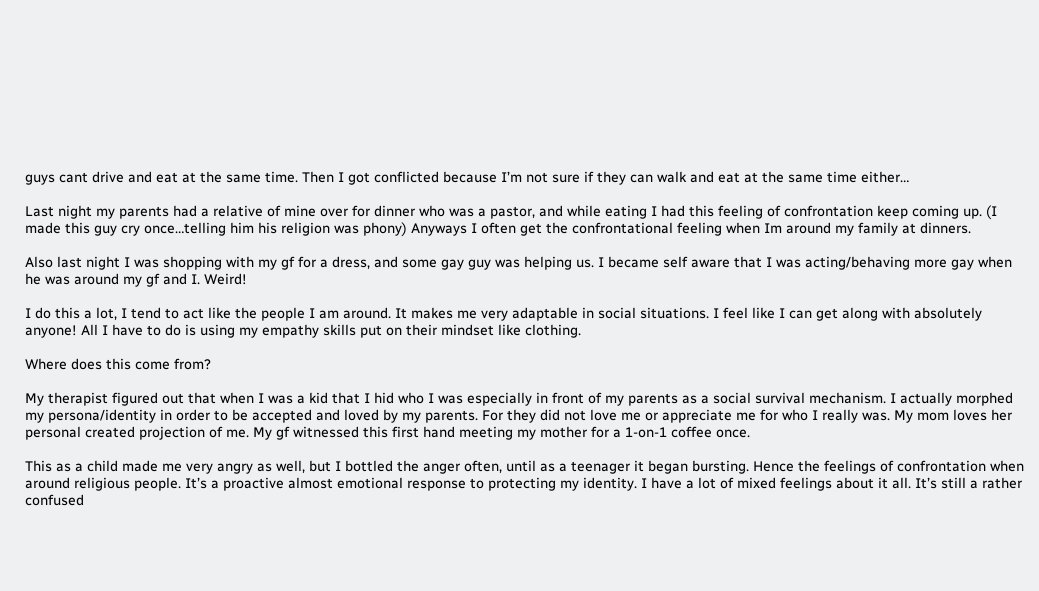guys cant drive and eat at the same time. Then I got conflicted because I’m not sure if they can walk and eat at the same time either…

Last night my parents had a relative of mine over for dinner who was a pastor, and while eating I had this feeling of confrontation keep coming up. (I made this guy cry once…telling him his religion was phony) Anyways I often get the confrontational feeling when Im around my family at dinners.

Also last night I was shopping with my gf for a dress, and some gay guy was helping us. I became self aware that I was acting/behaving more gay when he was around my gf and I. Weird!

I do this a lot, I tend to act like the people I am around. It makes me very adaptable in social situations. I feel like I can get along with absolutely anyone! All I have to do is using my empathy skills put on their mindset like clothing.

Where does this come from?

My therapist figured out that when I was a kid that I hid who I was especially in front of my parents as a social survival mechanism. I actually morphed my persona/identity in order to be accepted and loved by my parents. For they did not love me or appreciate me for who I really was. My mom loves her personal created projection of me. My gf witnessed this first hand meeting my mother for a 1-on-1 coffee once.

This as a child made me very angry as well, but I bottled the anger often, until as a teenager it began bursting. Hence the feelings of confrontation when around religious people. It’s a proactive almost emotional response to protecting my identity. I have a lot of mixed feelings about it all. It’s still a rather confused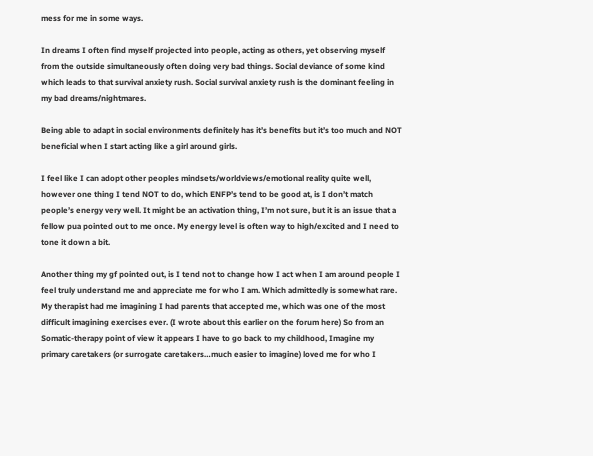mess for me in some ways.

In dreams I often find myself projected into people, acting as others, yet observing myself from the outside simultaneously often doing very bad things. Social deviance of some kind which leads to that survival anxiety rush. Social survival anxiety rush is the dominant feeling in my bad dreams/nightmares.

Being able to adapt in social environments definitely has it’s benefits but it’s too much and NOT beneficial when I start acting like a girl around girls.

I feel like I can adopt other peoples mindsets/worldviews/emotional reality quite well, however one thing I tend NOT to do, which ENFP’s tend to be good at, is I don’t match people’s energy very well. It might be an activation thing, I’m not sure, but it is an issue that a fellow pua pointed out to me once. My energy level is often way to high/excited and I need to tone it down a bit.

Another thing my gf pointed out, is I tend not to change how I act when I am around people I feel truly understand me and appreciate me for who I am. Which admittedly is somewhat rare. My therapist had me imagining I had parents that accepted me, which was one of the most difficult imagining exercises ever. (I wrote about this earlier on the forum here) So from an Somatic-therapy point of view it appears I have to go back to my childhood, Imagine my primary caretakers (or surrogate caretakers…much easier to imagine) loved me for who I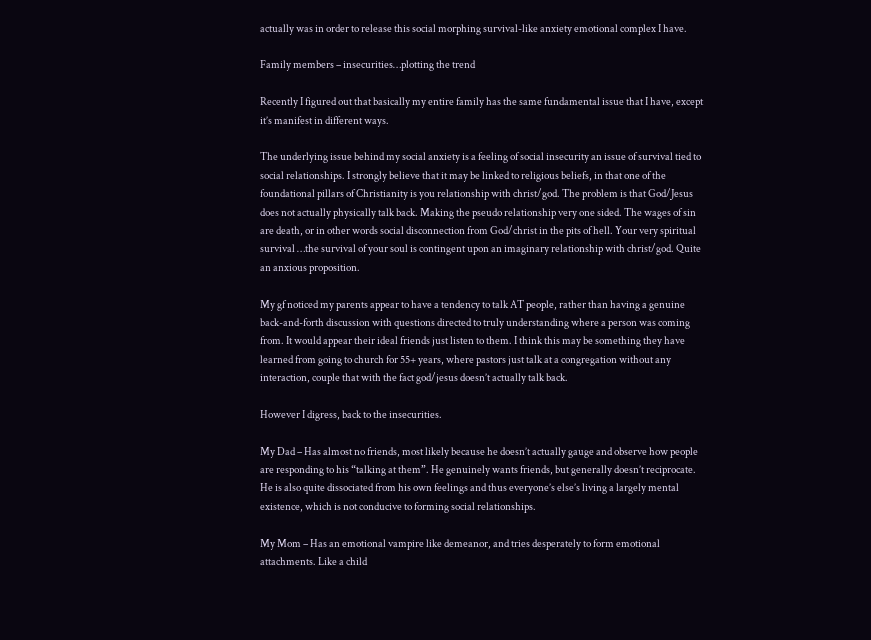actually was in order to release this social morphing survival-like anxiety emotional complex I have.

Family members – insecurities…plotting the trend

Recently I figured out that basically my entire family has the same fundamental issue that I have, except it’s manifest in different ways.

The underlying issue behind my social anxiety is a feeling of social insecurity an issue of survival tied to social relationships. I strongly believe that it may be linked to religious beliefs, in that one of the foundational pillars of Christianity is you relationship with christ/god. The problem is that God/Jesus does not actually physically talk back. Making the pseudo relationship very one sided. The wages of sin are death, or in other words social disconnection from God/christ in the pits of hell. Your very spiritual survival …the survival of your soul is contingent upon an imaginary relationship with christ/god. Quite an anxious proposition.

My gf noticed my parents appear to have a tendency to talk AT people, rather than having a genuine back-and-forth discussion with questions directed to truly understanding where a person was coming from. It would appear their ideal friends just listen to them. I think this may be something they have learned from going to church for 55+ years, where pastors just talk at a congregation without any interaction, couple that with the fact god/jesus doesn’t actually talk back.

However I digress, back to the insecurities.

My Dad – Has almost no friends, most likely because he doesn’t actually gauge and observe how people are responding to his “talking at them”. He genuinely wants friends, but generally doesn’t reciprocate. He is also quite dissociated from his own feelings and thus everyone’s else’s living a largely mental existence, which is not conducive to forming social relationships.

My Mom – Has an emotional vampire like demeanor, and tries desperately to form emotional attachments. Like a child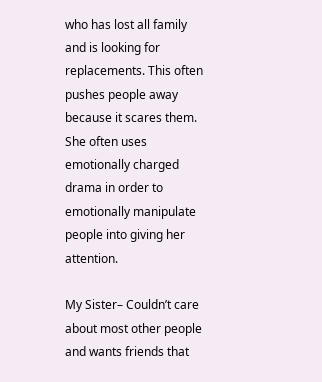who has lost all family and is looking for replacements. This often pushes people away because it scares them. She often uses emotionally charged drama in order to emotionally manipulate people into giving her attention.

My Sister– Couldn’t care about most other people and wants friends that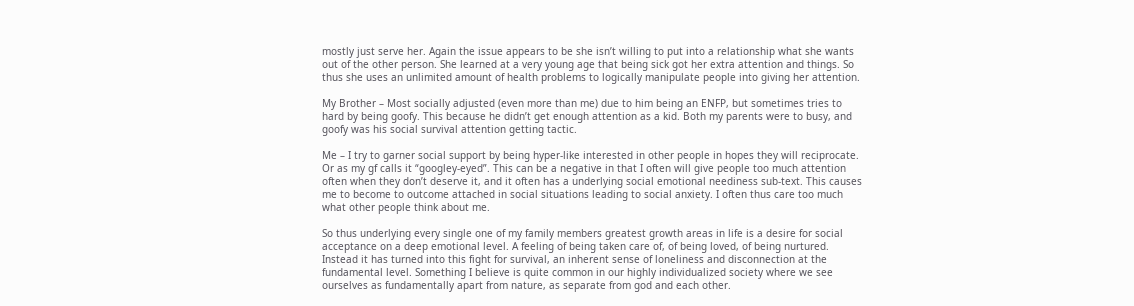mostly just serve her. Again the issue appears to be she isn’t willing to put into a relationship what she wants out of the other person. She learned at a very young age that being sick got her extra attention and things. So thus she uses an unlimited amount of health problems to logically manipulate people into giving her attention.

My Brother – Most socially adjusted (even more than me) due to him being an ENFP, but sometimes tries to hard by being goofy. This because he didn’t get enough attention as a kid. Both my parents were to busy, and goofy was his social survival attention getting tactic.

Me – I try to garner social support by being hyper-like interested in other people in hopes they will reciprocate. Or as my gf calls it “googley-eyed”. This can be a negative in that I often will give people too much attention often when they don’t deserve it, and it often has a underlying social emotional neediness sub-text. This causes me to become to outcome attached in social situations leading to social anxiety. I often thus care too much what other people think about me.

So thus underlying every single one of my family members greatest growth areas in life is a desire for social acceptance on a deep emotional level. A feeling of being taken care of, of being loved, of being nurtured. Instead it has turned into this fight for survival, an inherent sense of loneliness and disconnection at the fundamental level. Something I believe is quite common in our highly individualized society where we see ourselves as fundamentally apart from nature, as separate from god and each other.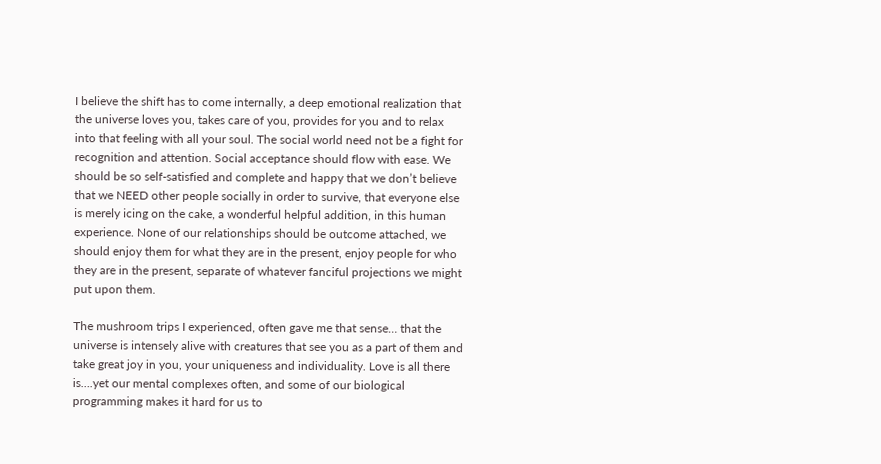I believe the shift has to come internally, a deep emotional realization that the universe loves you, takes care of you, provides for you and to relax into that feeling with all your soul. The social world need not be a fight for recognition and attention. Social acceptance should flow with ease. We should be so self-satisfied and complete and happy that we don’t believe that we NEED other people socially in order to survive, that everyone else is merely icing on the cake, a wonderful helpful addition, in this human experience. None of our relationships should be outcome attached, we should enjoy them for what they are in the present, enjoy people for who they are in the present, separate of whatever fanciful projections we might put upon them.

The mushroom trips I experienced, often gave me that sense… that the universe is intensely alive with creatures that see you as a part of them and take great joy in you, your uniqueness and individuality. Love is all there is….yet our mental complexes often, and some of our biological programming makes it hard for us to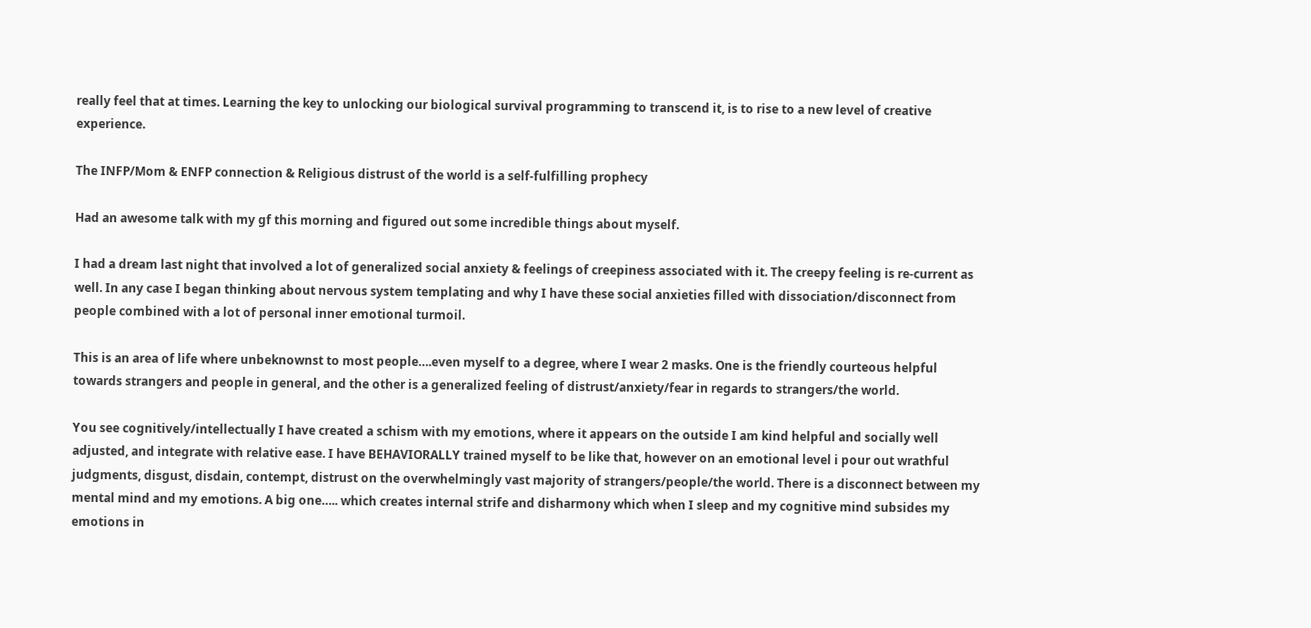really feel that at times. Learning the key to unlocking our biological survival programming to transcend it, is to rise to a new level of creative experience.

The INFP/Mom & ENFP connection & Religious distrust of the world is a self-fulfilling prophecy

Had an awesome talk with my gf this morning and figured out some incredible things about myself.

I had a dream last night that involved a lot of generalized social anxiety & feelings of creepiness associated with it. The creepy feeling is re-current as well. In any case I began thinking about nervous system templating and why I have these social anxieties filled with dissociation/disconnect from people combined with a lot of personal inner emotional turmoil.

This is an area of life where unbeknownst to most people….even myself to a degree, where I wear 2 masks. One is the friendly courteous helpful towards strangers and people in general, and the other is a generalized feeling of distrust/anxiety/fear in regards to strangers/the world.

You see cognitively/intellectually I have created a schism with my emotions, where it appears on the outside I am kind helpful and socially well adjusted, and integrate with relative ease. I have BEHAVIORALLY trained myself to be like that, however on an emotional level i pour out wrathful judgments, disgust, disdain, contempt, distrust on the overwhelmingly vast majority of strangers/people/the world. There is a disconnect between my mental mind and my emotions. A big one….. which creates internal strife and disharmony which when I sleep and my cognitive mind subsides my emotions in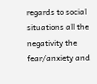regards to social situations all the negativity the fear/anxiety and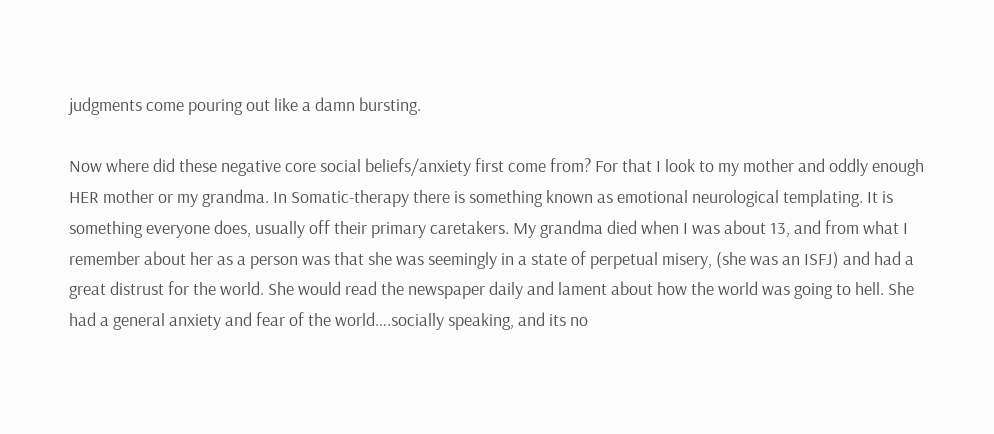judgments come pouring out like a damn bursting.

Now where did these negative core social beliefs/anxiety first come from? For that I look to my mother and oddly enough HER mother or my grandma. In Somatic-therapy there is something known as emotional neurological templating. It is something everyone does, usually off their primary caretakers. My grandma died when I was about 13, and from what I remember about her as a person was that she was seemingly in a state of perpetual misery, (she was an ISFJ) and had a great distrust for the world. She would read the newspaper daily and lament about how the world was going to hell. She had a general anxiety and fear of the world….socially speaking, and its no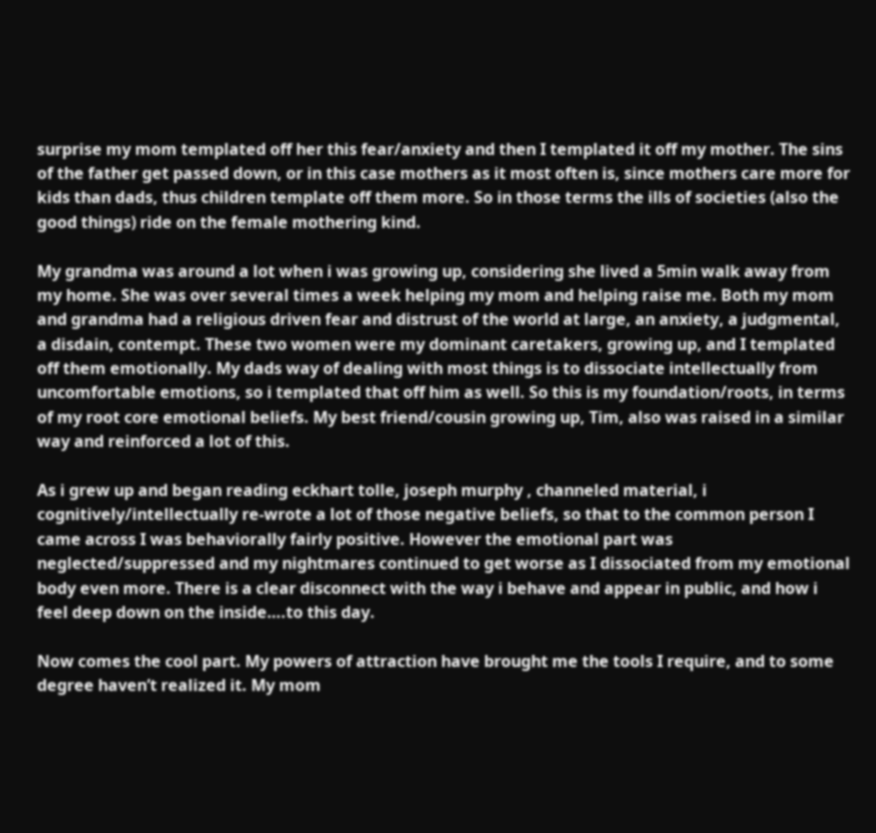surprise my mom templated off her this fear/anxiety and then I templated it off my mother. The sins of the father get passed down, or in this case mothers as it most often is, since mothers care more for kids than dads, thus children template off them more. So in those terms the ills of societies (also the good things) ride on the female mothering kind.

My grandma was around a lot when i was growing up, considering she lived a 5min walk away from my home. She was over several times a week helping my mom and helping raise me. Both my mom and grandma had a religious driven fear and distrust of the world at large, an anxiety, a judgmental, a disdain, contempt. These two women were my dominant caretakers, growing up, and I templated off them emotionally. My dads way of dealing with most things is to dissociate intellectually from uncomfortable emotions, so i templated that off him as well. So this is my foundation/roots, in terms of my root core emotional beliefs. My best friend/cousin growing up, Tim, also was raised in a similar way and reinforced a lot of this.

As i grew up and began reading eckhart tolle, joseph murphy , channeled material, i cognitively/intellectually re-wrote a lot of those negative beliefs, so that to the common person I came across I was behaviorally fairly positive. However the emotional part was neglected/suppressed and my nightmares continued to get worse as I dissociated from my emotional body even more. There is a clear disconnect with the way i behave and appear in public, and how i feel deep down on the inside….to this day.

Now comes the cool part. My powers of attraction have brought me the tools I require, and to some degree haven’t realized it. My mom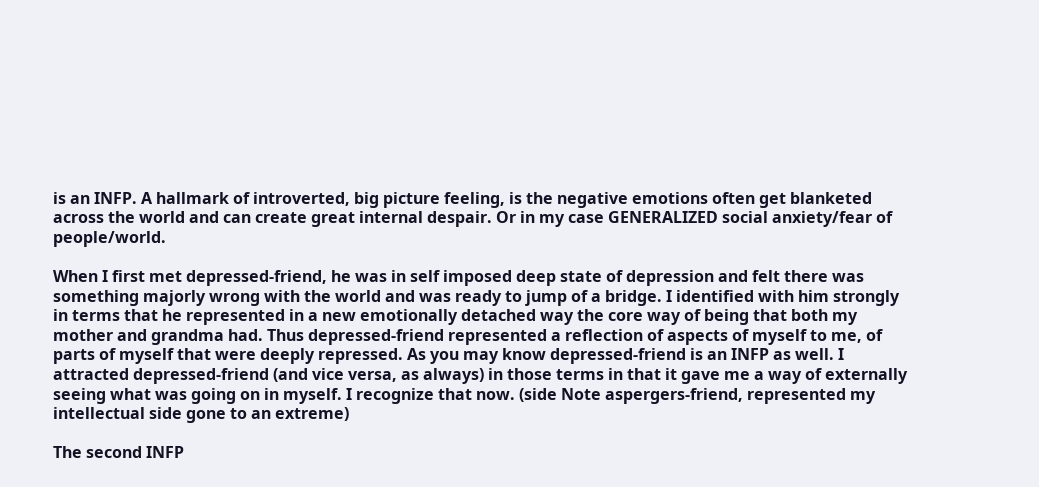is an INFP. A hallmark of introverted, big picture feeling, is the negative emotions often get blanketed across the world and can create great internal despair. Or in my case GENERALIZED social anxiety/fear of people/world.

When I first met depressed-friend, he was in self imposed deep state of depression and felt there was something majorly wrong with the world and was ready to jump of a bridge. I identified with him strongly in terms that he represented in a new emotionally detached way the core way of being that both my mother and grandma had. Thus depressed-friend represented a reflection of aspects of myself to me, of parts of myself that were deeply repressed. As you may know depressed-friend is an INFP as well. I attracted depressed-friend (and vice versa, as always) in those terms in that it gave me a way of externally seeing what was going on in myself. I recognize that now. (side Note aspergers-friend, represented my intellectual side gone to an extreme)

The second INFP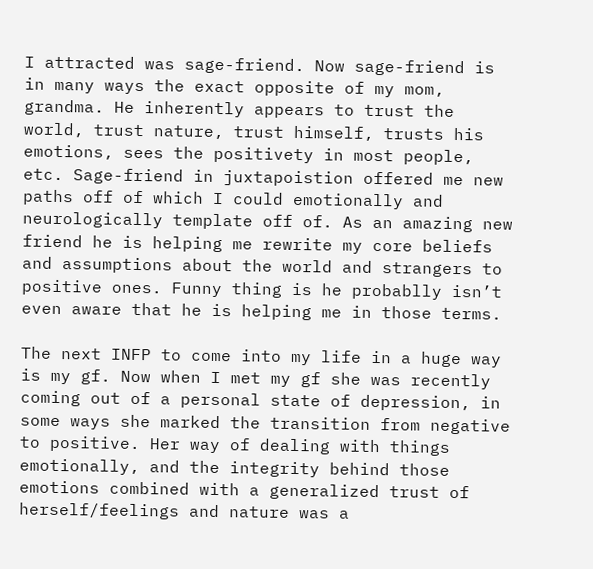I attracted was sage-friend. Now sage-friend is in many ways the exact opposite of my mom, grandma. He inherently appears to trust the world, trust nature, trust himself, trusts his emotions, sees the positivety in most people, etc. Sage-friend in juxtapoistion offered me new paths off of which I could emotionally and neurologically template off of. As an amazing new friend he is helping me rewrite my core beliefs and assumptions about the world and strangers to positive ones. Funny thing is he probablly isn’t even aware that he is helping me in those terms.

The next INFP to come into my life in a huge way is my gf. Now when I met my gf she was recently coming out of a personal state of depression, in some ways she marked the transition from negative to positive. Her way of dealing with things emotionally, and the integrity behind those emotions combined with a generalized trust of herself/feelings and nature was a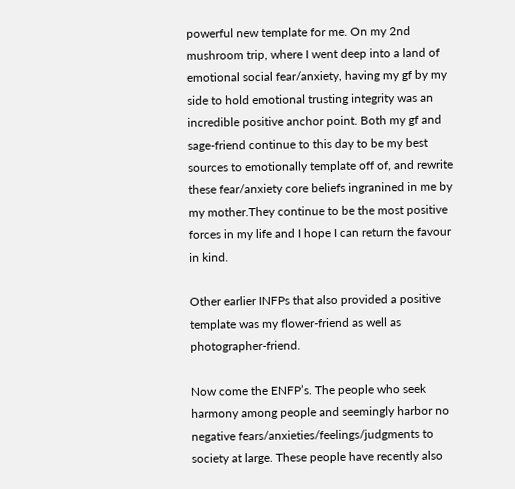powerful new template for me. On my 2nd mushroom trip, where I went deep into a land of emotional social fear/anxiety, having my gf by my side to hold emotional trusting integrity was an incredible positive anchor point. Both my gf and sage-friend continue to this day to be my best sources to emotionally template off of, and rewrite these fear/anxiety core beliefs ingranined in me by my mother.They continue to be the most positive forces in my life and I hope I can return the favour in kind.

Other earlier INFPs that also provided a positive template was my flower-friend as well as photographer-friend.

Now come the ENFP’s. The people who seek harmony among people and seemingly harbor no negative fears/anxieties/feelings/judgments to society at large. These people have recently also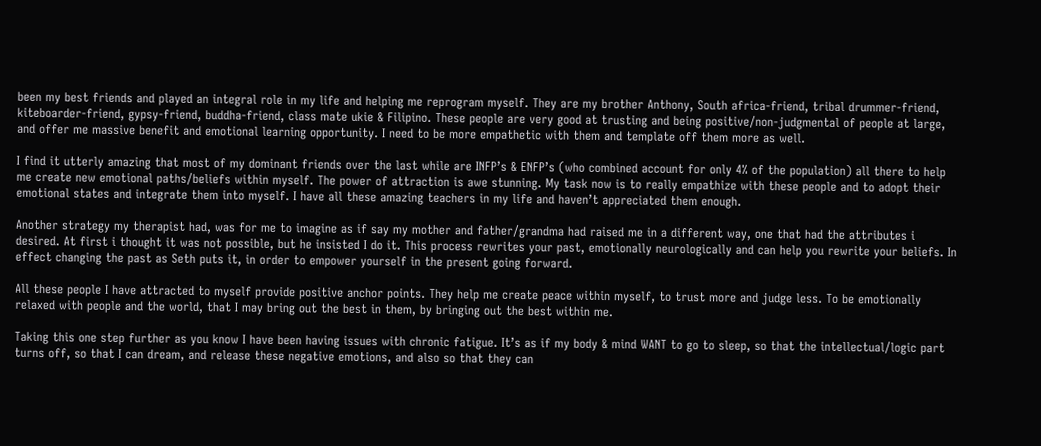been my best friends and played an integral role in my life and helping me reprogram myself. They are my brother Anthony, South africa-friend, tribal drummer-friend, kiteboarder-friend, gypsy-friend, buddha-friend, class mate ukie & Filipino. These people are very good at trusting and being positive/non-judgmental of people at large, and offer me massive benefit and emotional learning opportunity. I need to be more empathetic with them and template off them more as well.

I find it utterly amazing that most of my dominant friends over the last while are INFP’s & ENFP’s (who combined account for only 4% of the population) all there to help me create new emotional paths/beliefs within myself. The power of attraction is awe stunning. My task now is to really empathize with these people and to adopt their emotional states and integrate them into myself. I have all these amazing teachers in my life and haven’t appreciated them enough.

Another strategy my therapist had, was for me to imagine as if say my mother and father/grandma had raised me in a different way, one that had the attributes i desired. At first i thought it was not possible, but he insisted I do it. This process rewrites your past, emotionally neurologically and can help you rewrite your beliefs. In effect changing the past as Seth puts it, in order to empower yourself in the present going forward.

All these people I have attracted to myself provide positive anchor points. They help me create peace within myself, to trust more and judge less. To be emotionally relaxed with people and the world, that I may bring out the best in them, by bringing out the best within me.

Taking this one step further as you know I have been having issues with chronic fatigue. It’s as if my body & mind WANT to go to sleep, so that the intellectual/logic part turns off, so that I can dream, and release these negative emotions, and also so that they can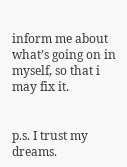inform me about what’s going on in myself, so that i may fix it.


p.s. I trust my dreams.